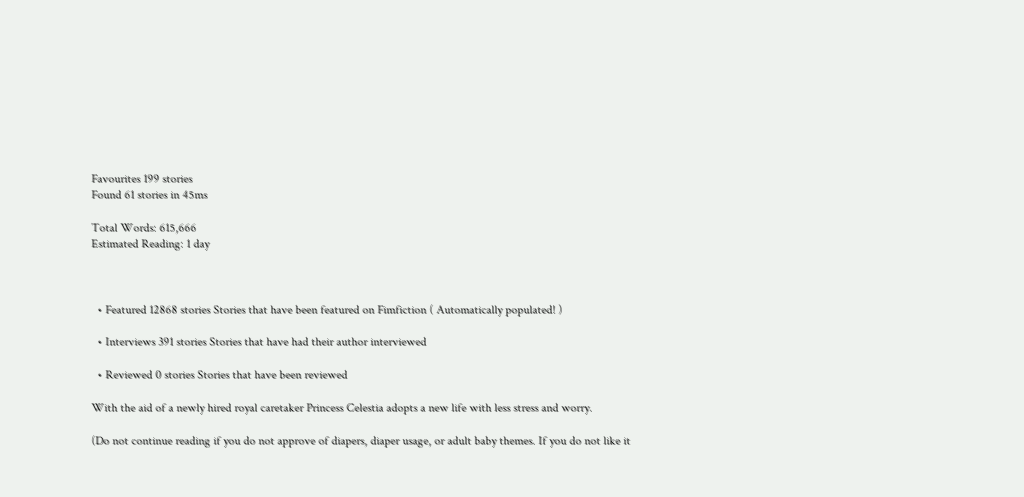Favourites 199 stories
Found 61 stories in 45ms

Total Words: 615,666
Estimated Reading: 1 day



  • Featured 12868 stories Stories that have been featured on Fimfiction ( Automatically populated! )

  • Interviews 391 stories Stories that have had their author interviewed

  • Reviewed 0 stories Stories that have been reviewed

With the aid of a newly hired royal caretaker Princess Celestia adopts a new life with less stress and worry.

(Do not continue reading if you do not approve of diapers, diaper usage, or adult baby themes. If you do not like it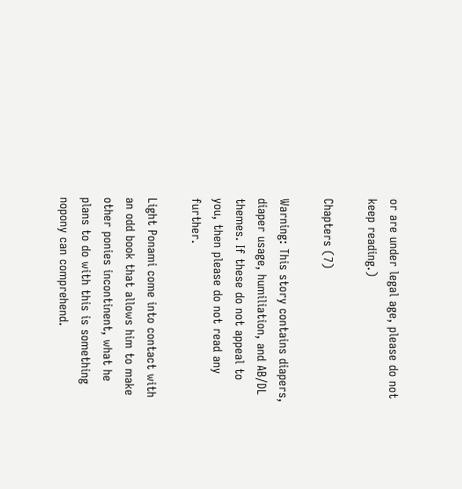or are under legal age, please do not keep reading.)

Chapters (7)

Warning: This story contains diapers, diaper usage, humiliation, and AB/DL themes. If these do not appeal to you, then please do not read any further.

Light Ponami come into contact with an odd book that allows him to make other ponies incontinent, what he plans to do with this is something nopony can comprehend.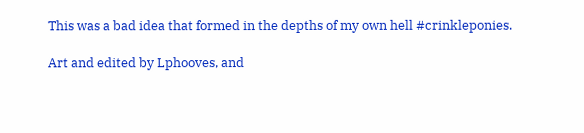This was a bad idea that formed in the depths of my own hell #crinkleponies.

Art and edited by Lphooves, and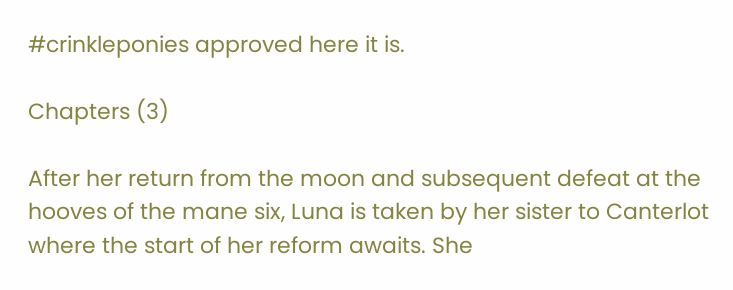#crinkleponies approved here it is.

Chapters (3)

After her return from the moon and subsequent defeat at the hooves of the mane six, Luna is taken by her sister to Canterlot where the start of her reform awaits. She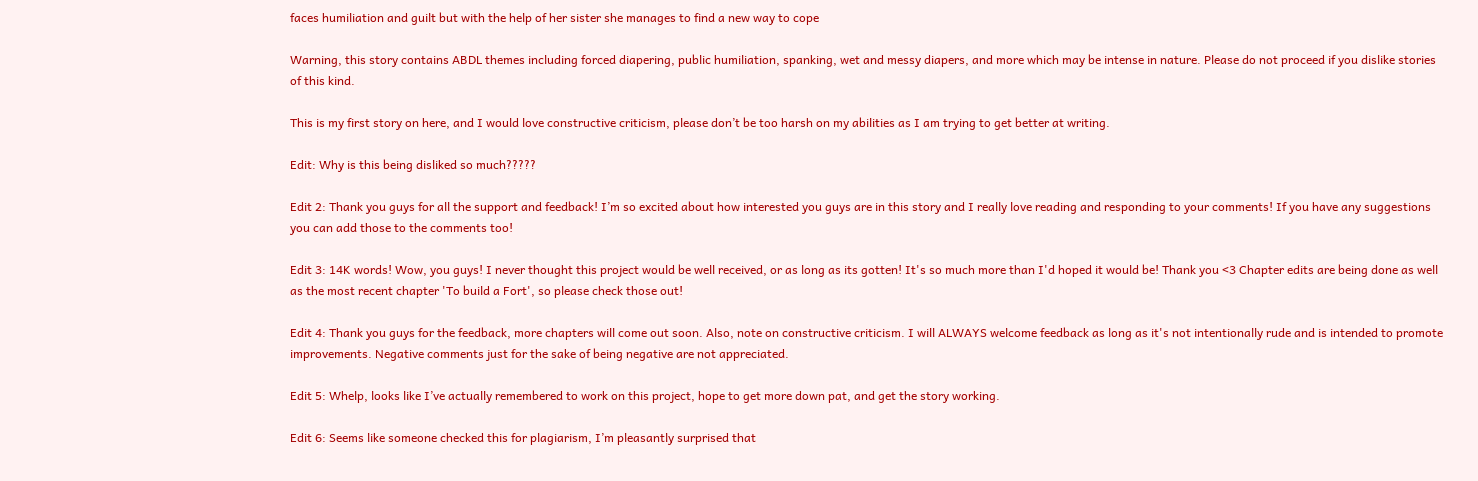faces humiliation and guilt but with the help of her sister she manages to find a new way to cope

Warning, this story contains ABDL themes including forced diapering, public humiliation, spanking, wet and messy diapers, and more which may be intense in nature. Please do not proceed if you dislike stories of this kind.

This is my first story on here, and I would love constructive criticism, please don’t be too harsh on my abilities as I am trying to get better at writing.

Edit: Why is this being disliked so much?????

Edit 2: Thank you guys for all the support and feedback! I’m so excited about how interested you guys are in this story and I really love reading and responding to your comments! If you have any suggestions you can add those to the comments too!

Edit 3: 14K words! Wow, you guys! I never thought this project would be well received, or as long as its gotten! It's so much more than I'd hoped it would be! Thank you <3 Chapter edits are being done as well as the most recent chapter 'To build a Fort', so please check those out!

Edit 4: Thank you guys for the feedback, more chapters will come out soon. Also, note on constructive criticism. I will ALWAYS welcome feedback as long as it's not intentionally rude and is intended to promote improvements. Negative comments just for the sake of being negative are not appreciated.

Edit 5: Whelp, looks like I’ve actually remembered to work on this project, hope to get more down pat, and get the story working.

Edit 6: Seems like someone checked this for plagiarism, I’m pleasantly surprised that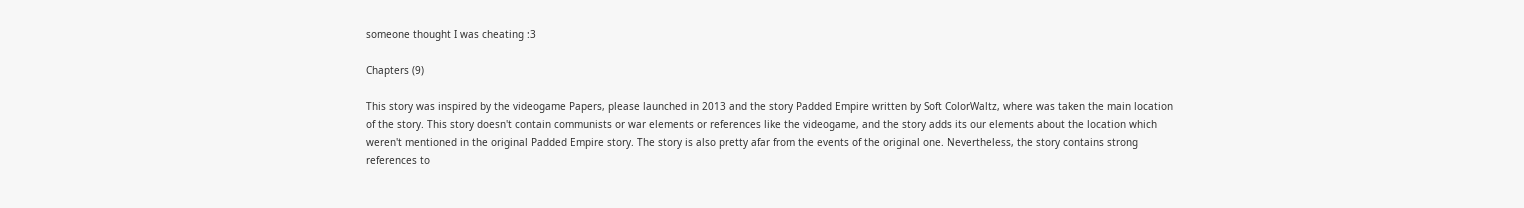someone thought I was cheating :3

Chapters (9)

This story was inspired by the videogame Papers, please launched in 2013 and the story Padded Empire written by Soft ColorWaltz, where was taken the main location of the story. This story doesn't contain communists or war elements or references like the videogame, and the story adds its our elements about the location which weren't mentioned in the original Padded Empire story. The story is also pretty afar from the events of the original one. Nevertheless, the story contains strong references to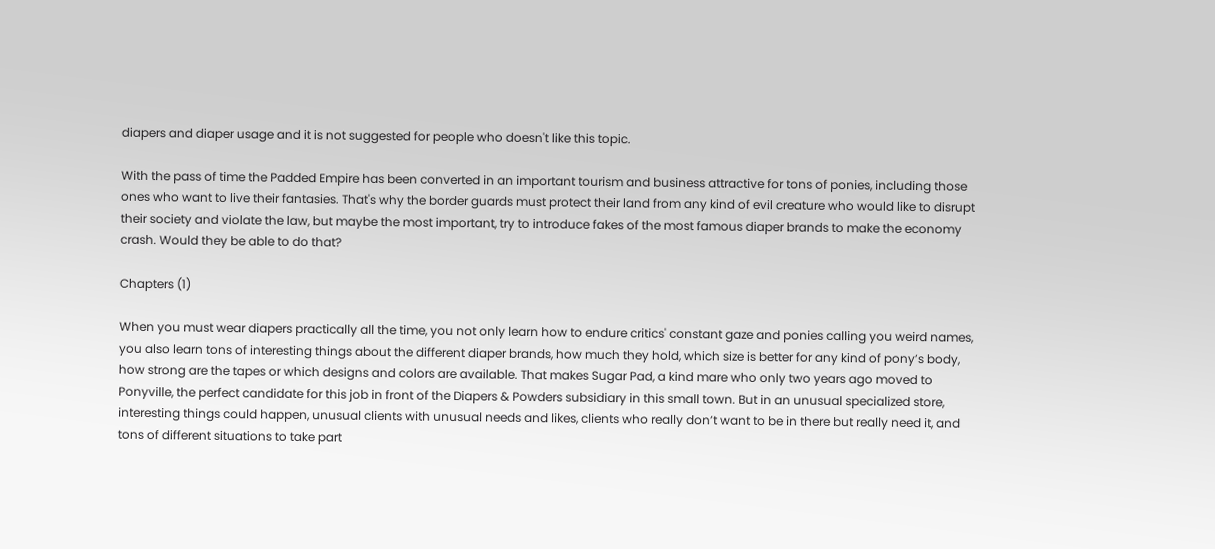diapers and diaper usage and it is not suggested for people who doesn't like this topic.

With the pass of time the Padded Empire has been converted in an important tourism and business attractive for tons of ponies, including those ones who want to live their fantasies. That's why the border guards must protect their land from any kind of evil creature who would like to disrupt their society and violate the law, but maybe the most important, try to introduce fakes of the most famous diaper brands to make the economy crash. Would they be able to do that?

Chapters (1)

When you must wear diapers practically all the time, you not only learn how to endure critics' constant gaze and ponies calling you weird names, you also learn tons of interesting things about the different diaper brands, how much they hold, which size is better for any kind of pony’s body, how strong are the tapes or which designs and colors are available. That makes Sugar Pad, a kind mare who only two years ago moved to Ponyville, the perfect candidate for this job in front of the Diapers & Powders subsidiary in this small town. But in an unusual specialized store, interesting things could happen, unusual clients with unusual needs and likes, clients who really don’t want to be in there but really need it, and tons of different situations to take part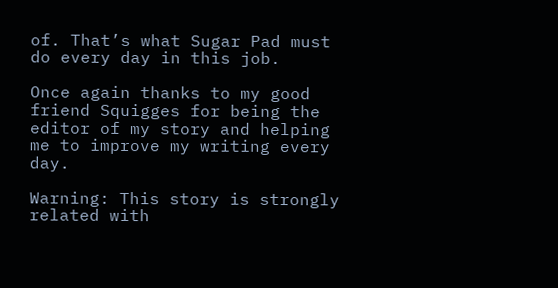of. That’s what Sugar Pad must do every day in this job.

Once again thanks to my good friend Squigges for being the editor of my story and helping me to improve my writing every day.

Warning: This story is strongly related with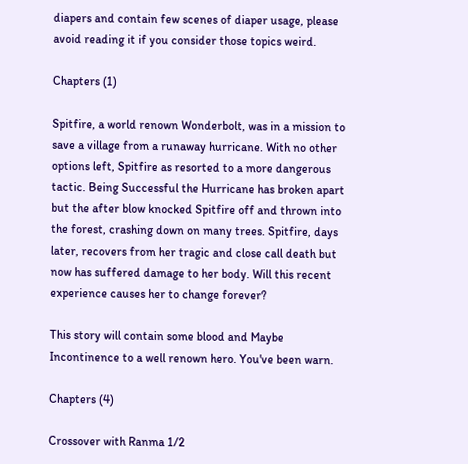diapers and contain few scenes of diaper usage, please avoid reading it if you consider those topics weird.

Chapters (1)

Spitfire, a world renown Wonderbolt, was in a mission to save a village from a runaway hurricane. With no other options left, Spitfire as resorted to a more dangerous tactic. Being Successful the Hurricane has broken apart but the after blow knocked Spitfire off and thrown into the forest, crashing down on many trees. Spitfire, days later, recovers from her tragic and close call death but now has suffered damage to her body. Will this recent experience causes her to change forever?

This story will contain some blood and Maybe Incontinence to a well renown hero. You've been warn.

Chapters (4)

Crossover with Ranma 1/2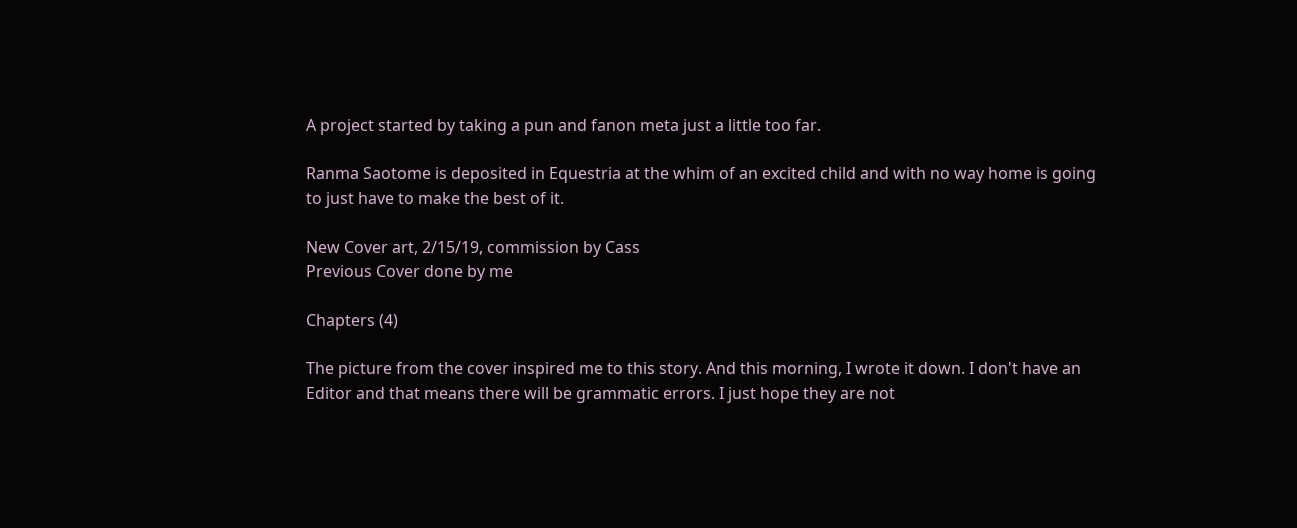A project started by taking a pun and fanon meta just a little too far.

Ranma Saotome is deposited in Equestria at the whim of an excited child and with no way home is going to just have to make the best of it.

New Cover art, 2/15/19, commission by Cass
Previous Cover done by me

Chapters (4)

The picture from the cover inspired me to this story. And this morning, I wrote it down. I don't have an Editor and that means there will be grammatic errors. I just hope they are not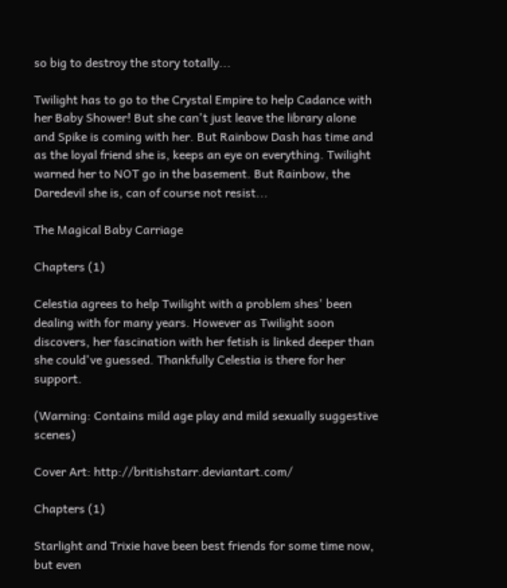so big to destroy the story totally...

Twilight has to go to the Crystal Empire to help Cadance with her Baby Shower! But she can't just leave the library alone and Spike is coming with her. But Rainbow Dash has time and as the loyal friend she is, keeps an eye on everything. Twilight warned her to NOT go in the basement. But Rainbow, the Daredevil she is, can of course not resist...

The Magical Baby Carriage

Chapters (1)

Celestia agrees to help Twilight with a problem shes' been dealing with for many years. However as Twilight soon discovers, her fascination with her fetish is linked deeper than she could've guessed. Thankfully Celestia is there for her support.

(Warning: Contains mild age play and mild sexually suggestive scenes)

Cover Art: http://britishstarr.deviantart.com/

Chapters (1)

Starlight and Trixie have been best friends for some time now, but even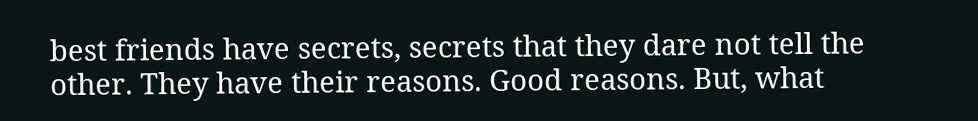best friends have secrets, secrets that they dare not tell the other. They have their reasons. Good reasons. But, what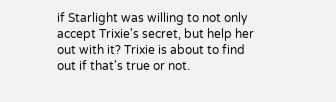if Starlight was willing to not only accept Trixie's secret, but help her out with it? Trixie is about to find out if that's true or not.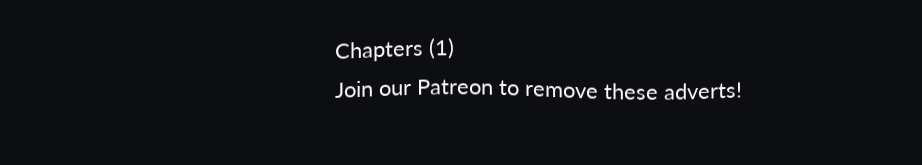Chapters (1)
Join our Patreon to remove these adverts!